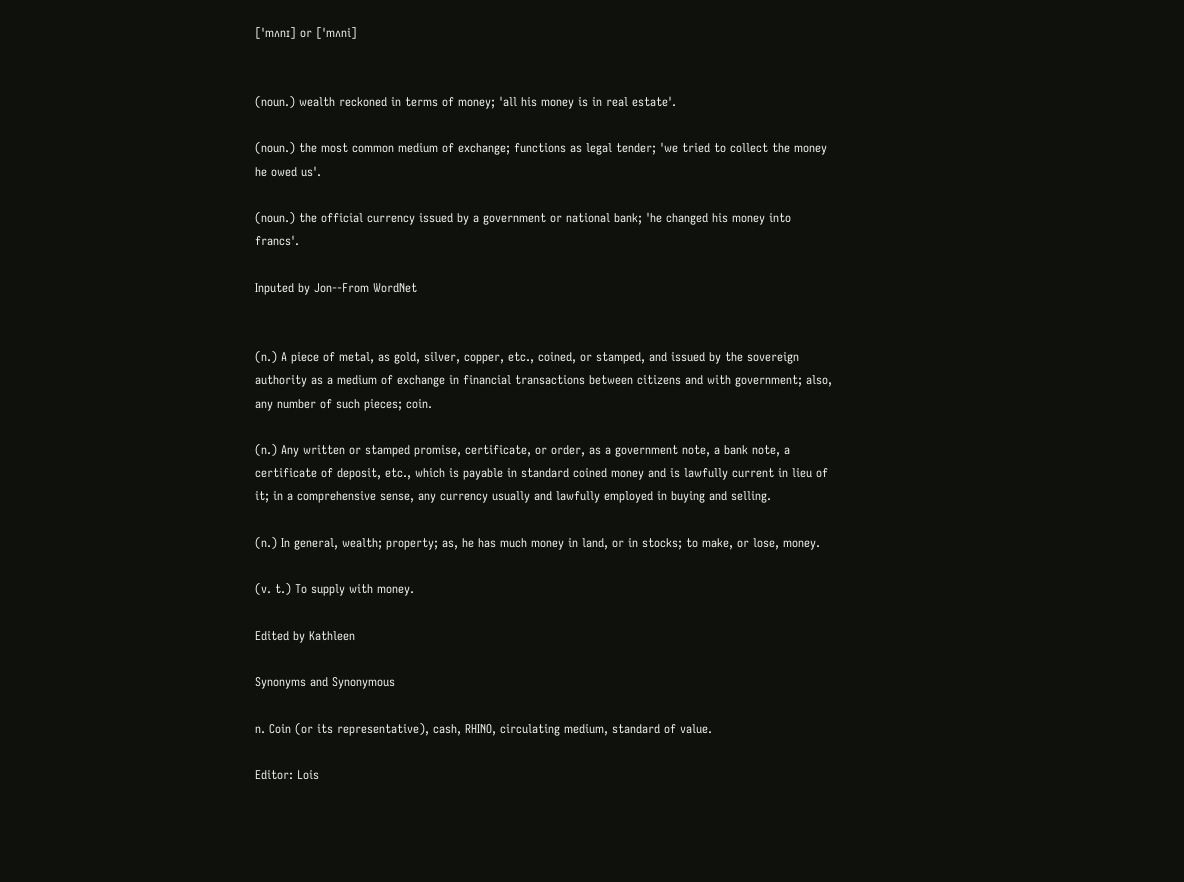['mʌnɪ] or ['mʌni]


(noun.) wealth reckoned in terms of money; 'all his money is in real estate'.

(noun.) the most common medium of exchange; functions as legal tender; 'we tried to collect the money he owed us'.

(noun.) the official currency issued by a government or national bank; 'he changed his money into francs'.

Inputed by Jon--From WordNet


(n.) A piece of metal, as gold, silver, copper, etc., coined, or stamped, and issued by the sovereign authority as a medium of exchange in financial transactions between citizens and with government; also, any number of such pieces; coin.

(n.) Any written or stamped promise, certificate, or order, as a government note, a bank note, a certificate of deposit, etc., which is payable in standard coined money and is lawfully current in lieu of it; in a comprehensive sense, any currency usually and lawfully employed in buying and selling.

(n.) In general, wealth; property; as, he has much money in land, or in stocks; to make, or lose, money.

(v. t.) To supply with money.

Edited by Kathleen

Synonyms and Synonymous

n. Coin (or its representative), cash, RHINO, circulating medium, standard of value.

Editor: Lois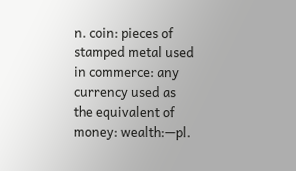n. coin: pieces of stamped metal used in commerce: any currency used as the equivalent of money: wealth:—pl.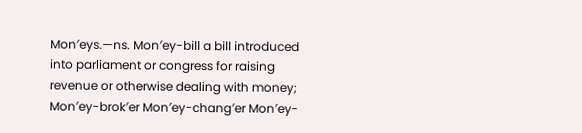Mon′eys.—ns. Mon′ey-bill a bill introduced into parliament or congress for raising revenue or otherwise dealing with money; Mon′ey-brok′er Mon′ey-chang′er Mon′ey-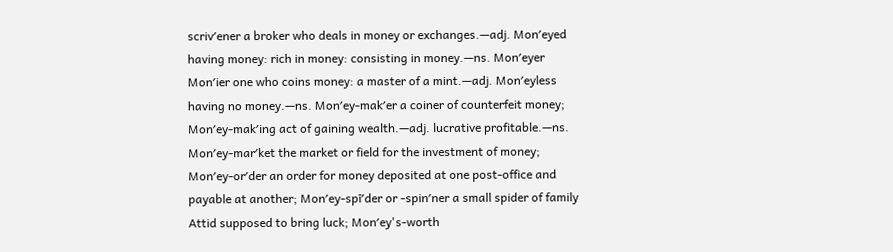scriv′ener a broker who deals in money or exchanges.—adj. Mon′eyed having money: rich in money: consisting in money.—ns. Mon′eyer Mon′ier one who coins money: a master of a mint.—adj. Mon′eyless having no money.—ns. Mon′ey-mak′er a coiner of counterfeit money; Mon′ey-mak′ing act of gaining wealth.—adj. lucrative profitable.—ns. Mon′ey-mar′ket the market or field for the investment of money; Mon′ey-or′der an order for money deposited at one post-office and payable at another; Mon′ey-spī′der or -spin′ner a small spider of family Attid supposed to bring luck; Mon′ey's-worth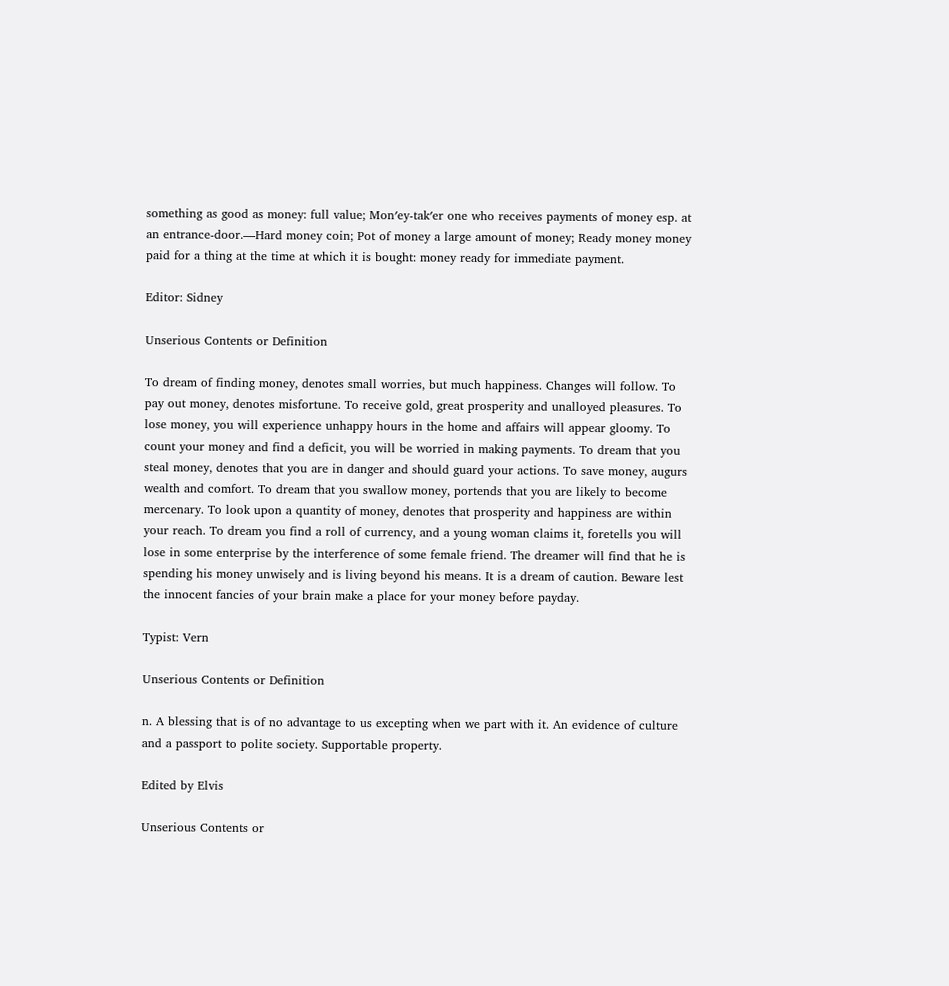something as good as money: full value; Mon′ey-tak′er one who receives payments of money esp. at an entrance-door.—Hard money coin; Pot of money a large amount of money; Ready money money paid for a thing at the time at which it is bought: money ready for immediate payment.

Editor: Sidney

Unserious Contents or Definition

To dream of finding money, denotes small worries, but much happiness. Changes will follow. To pay out money, denotes misfortune. To receive gold, great prosperity and unalloyed pleasures. To lose money, you will experience unhappy hours in the home and affairs will appear gloomy. To count your money and find a deficit, you will be worried in making payments. To dream that you steal money, denotes that you are in danger and should guard your actions. To save money, augurs wealth and comfort. To dream that you swallow money, portends that you are likely to become mercenary. To look upon a quantity of money, denotes that prosperity and happiness are within your reach. To dream you find a roll of currency, and a young woman claims it, foretells you will lose in some enterprise by the interference of some female friend. The dreamer will find that he is spending his money unwisely and is living beyond his means. It is a dream of caution. Beware lest the innocent fancies of your brain make a place for your money before payday.

Typist: Vern

Unserious Contents or Definition

n. A blessing that is of no advantage to us excepting when we part with it. An evidence of culture and a passport to polite society. Supportable property.

Edited by Elvis

Unserious Contents or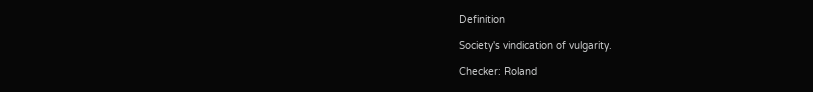Definition

Society's vindication of vulgarity.

Checker: Roland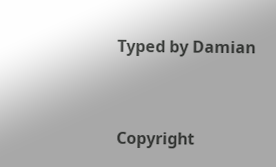Typed by Damian


Copyright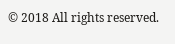© 2018 All rights reserved.